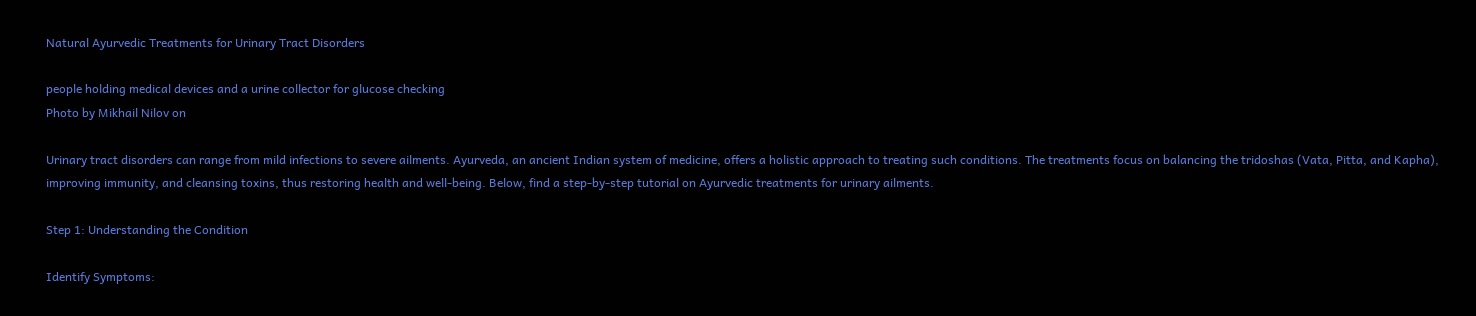Natural Ayurvedic Treatments for Urinary Tract Disorders

people holding medical devices and a urine collector for glucose checking
Photo by Mikhail Nilov on

Urinary tract disorders can range from mild infections to severe ailments. Ayurveda, an ancient Indian system of medicine, offers a holistic approach to treating such conditions. The treatments focus on balancing the tridoshas (Vata, Pitta, and Kapha), improving immunity, and cleansing toxins, thus restoring health and well-being. Below, find a step-by-step tutorial on Ayurvedic treatments for urinary ailments.

Step 1: Understanding the Condition

Identify Symptoms: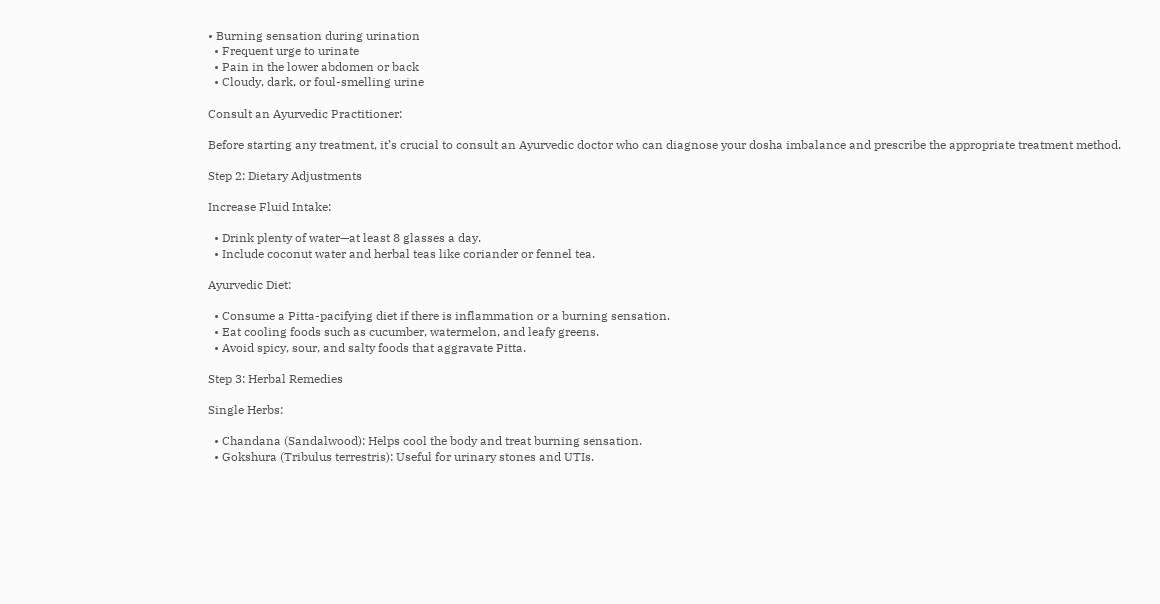• Burning sensation during urination
  • Frequent urge to urinate
  • Pain in the lower abdomen or back
  • Cloudy, dark, or foul-smelling urine

Consult an Ayurvedic Practitioner:

Before starting any treatment, it’s crucial to consult an Ayurvedic doctor who can diagnose your dosha imbalance and prescribe the appropriate treatment method.

Step 2: Dietary Adjustments

Increase Fluid Intake:

  • Drink plenty of water—at least 8 glasses a day.
  • Include coconut water and herbal teas like coriander or fennel tea.

Ayurvedic Diet:

  • Consume a Pitta-pacifying diet if there is inflammation or a burning sensation.
  • Eat cooling foods such as cucumber, watermelon, and leafy greens.
  • Avoid spicy, sour, and salty foods that aggravate Pitta.

Step 3: Herbal Remedies

Single Herbs:

  • Chandana (Sandalwood): Helps cool the body and treat burning sensation.
  • Gokshura (Tribulus terrestris): Useful for urinary stones and UTIs.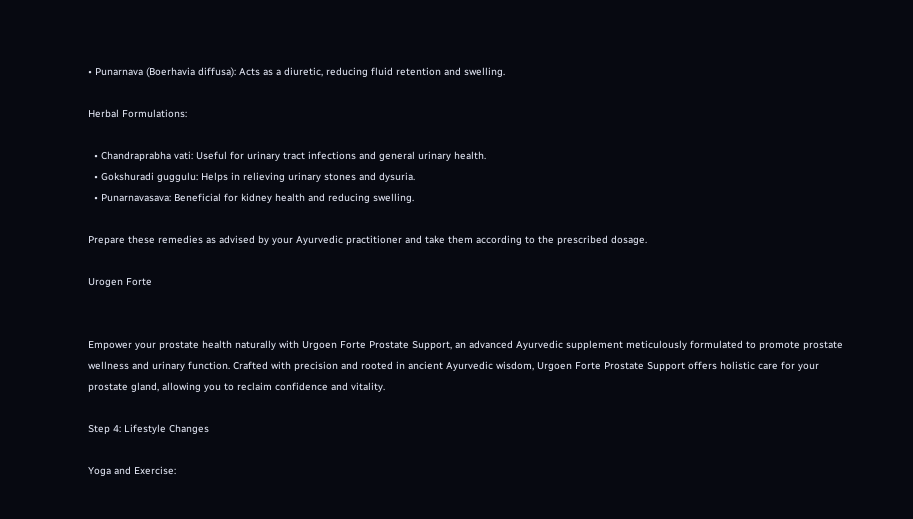• Punarnava (Boerhavia diffusa): Acts as a diuretic, reducing fluid retention and swelling.

Herbal Formulations:

  • Chandraprabha vati: Useful for urinary tract infections and general urinary health.
  • Gokshuradi guggulu: Helps in relieving urinary stones and dysuria.
  • Punarnavasava: Beneficial for kidney health and reducing swelling.

Prepare these remedies as advised by your Ayurvedic practitioner and take them according to the prescribed dosage.

Urogen Forte


Empower your prostate health naturally with Urgoen Forte Prostate Support, an advanced Ayurvedic supplement meticulously formulated to promote prostate wellness and urinary function. Crafted with precision and rooted in ancient Ayurvedic wisdom, Urgoen Forte Prostate Support offers holistic care for your prostate gland, allowing you to reclaim confidence and vitality.

Step 4: Lifestyle Changes

Yoga and Exercise: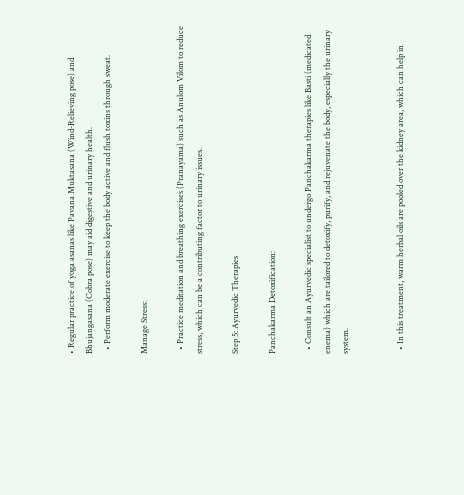• Regular practice of yoga asanas like Pavana Muktasana (Wind-Relieving pose) and Bhujangasana (Cobra pose) may aid digestive and urinary health.
  • Perform moderate exercise to keep the body active and flush toxins through sweat.

Manage Stress:

  • Practice meditation and breathing exercises (Pranayama) such as Anulom Vilom to reduce stress, which can be a contributing factor to urinary issues.

Step 5: Ayurvedic Therapies

Panchakarma Detoxification:

  • Consult an Ayurvedic specialist to undergo Panchakarma therapies like Basti (medicated enema) which are tailored to detoxify, purify, and rejuvenate the body, especially the urinary system.


  • In this treatment, warm herbal oils are pooled over the kidney area, which can help in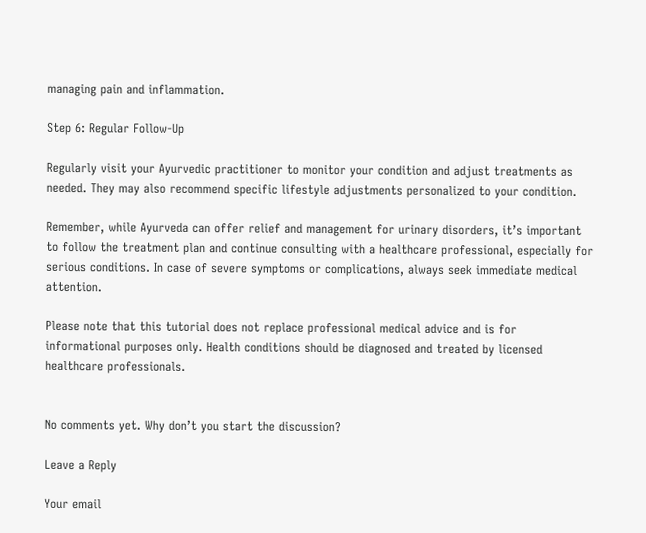managing pain and inflammation.

Step 6: Regular Follow-Up

Regularly visit your Ayurvedic practitioner to monitor your condition and adjust treatments as needed. They may also recommend specific lifestyle adjustments personalized to your condition.

Remember, while Ayurveda can offer relief and management for urinary disorders, it’s important to follow the treatment plan and continue consulting with a healthcare professional, especially for serious conditions. In case of severe symptoms or complications, always seek immediate medical attention.

Please note that this tutorial does not replace professional medical advice and is for informational purposes only. Health conditions should be diagnosed and treated by licensed healthcare professionals.


No comments yet. Why don’t you start the discussion?

Leave a Reply

Your email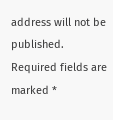address will not be published. Required fields are marked *